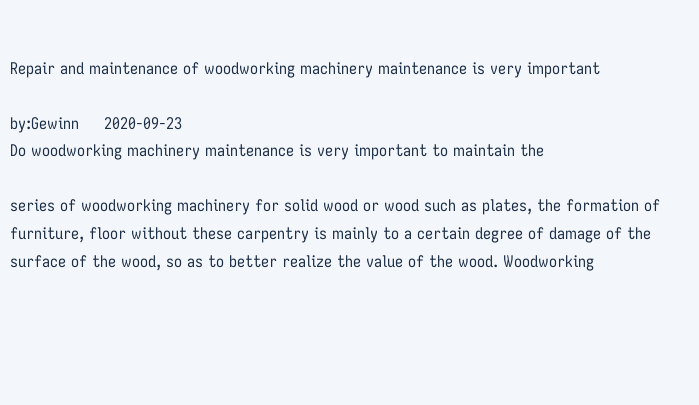Repair and maintenance of woodworking machinery maintenance is very important

by:Gewinn     2020-09-23
Do woodworking machinery maintenance is very important to maintain the

series of woodworking machinery for solid wood or wood such as plates, the formation of furniture, floor without these carpentry is mainly to a certain degree of damage of the surface of the wood, so as to better realize the value of the wood. Woodworking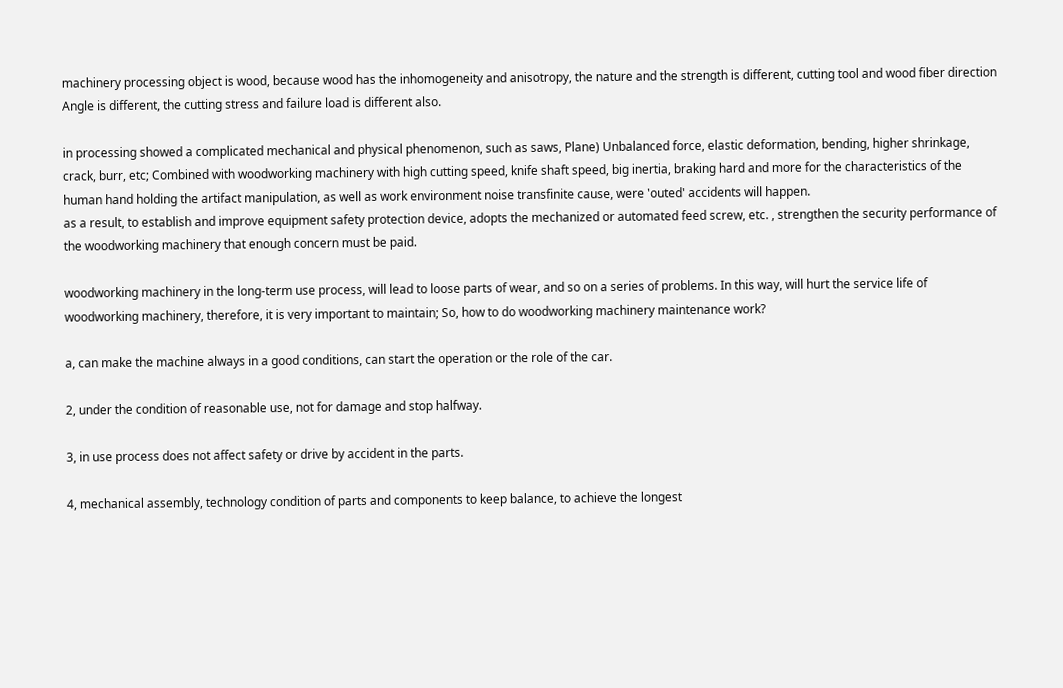machinery processing object is wood, because wood has the inhomogeneity and anisotropy, the nature and the strength is different, cutting tool and wood fiber direction Angle is different, the cutting stress and failure load is different also.

in processing showed a complicated mechanical and physical phenomenon, such as saws, Plane) Unbalanced force, elastic deformation, bending, higher shrinkage, crack, burr, etc; Combined with woodworking machinery with high cutting speed, knife shaft speed, big inertia, braking hard and more for the characteristics of the human hand holding the artifact manipulation, as well as work environment noise transfinite cause, were 'outed' accidents will happen.
as a result, to establish and improve equipment safety protection device, adopts the mechanized or automated feed screw, etc. , strengthen the security performance of the woodworking machinery that enough concern must be paid.

woodworking machinery in the long-term use process, will lead to loose parts of wear, and so on a series of problems. In this way, will hurt the service life of woodworking machinery, therefore, it is very important to maintain; So, how to do woodworking machinery maintenance work?

a, can make the machine always in a good conditions, can start the operation or the role of the car.

2, under the condition of reasonable use, not for damage and stop halfway.

3, in use process does not affect safety or drive by accident in the parts.

4, mechanical assembly, technology condition of parts and components to keep balance, to achieve the longest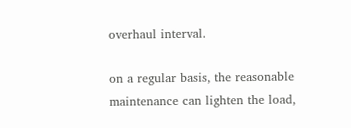overhaul interval.

on a regular basis, the reasonable maintenance can lighten the load,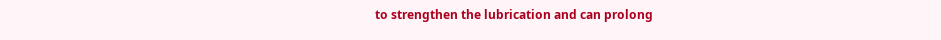to strengthen the lubrication and can prolong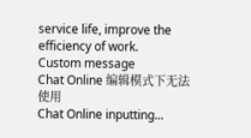service life, improve the efficiency of work.
Custom message
Chat Online 编辑模式下无法使用
Chat Online inputting...